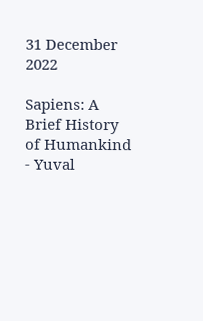31 December 2022

Sapiens: A Brief History of Humankind - Yuval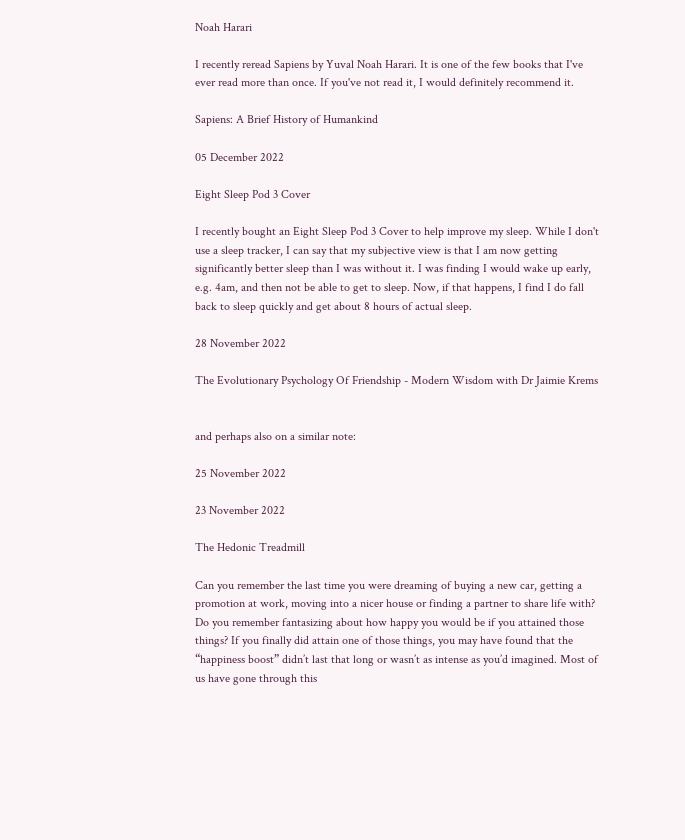Noah Harari

I recently reread Sapiens by Yuval Noah Harari. It is one of the few books that I've ever read more than once. If you've not read it, I would definitely recommend it.

Sapiens: A Brief History of Humankind

05 December 2022

Eight Sleep Pod 3 Cover

I recently bought an Eight Sleep Pod 3 Cover to help improve my sleep. While I don't use a sleep tracker, I can say that my subjective view is that I am now getting significantly better sleep than I was without it. I was finding I would wake up early, e.g. 4am, and then not be able to get to sleep. Now, if that happens, I find I do fall back to sleep quickly and get about 8 hours of actual sleep.

28 November 2022

The Evolutionary Psychology Of Friendship - Modern Wisdom with Dr Jaimie Krems


and perhaps also on a similar note:

25 November 2022

23 November 2022

The Hedonic Treadmill

Can you remember the last time you were dreaming of buying a new car, getting a promotion at work, moving into a nicer house or finding a partner to share life with? Do you remember fantasizing about how happy you would be if you attained those things? If you finally did attain one of those things, you may have found that the “happiness boost” didn’t last that long or wasn’t as intense as you’d imagined. Most of us have gone through this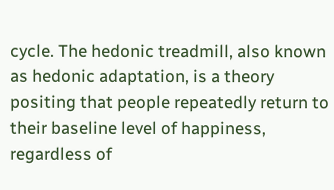cycle. The hedonic treadmill, also known as hedonic adaptation, is a theory positing that people repeatedly return to their baseline level of happiness, regardless of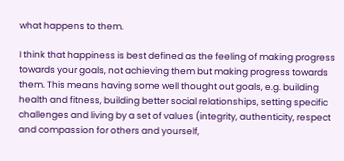what happens to them.

I think that happiness is best defined as the feeling of making progress towards your goals, not achieving them but making progress towards them. This means having some well thought out goals, e.g. building health and fitness, building better social relationships, setting specific challenges and living by a set of values (integrity, authenticity, respect and compassion for others and yourself,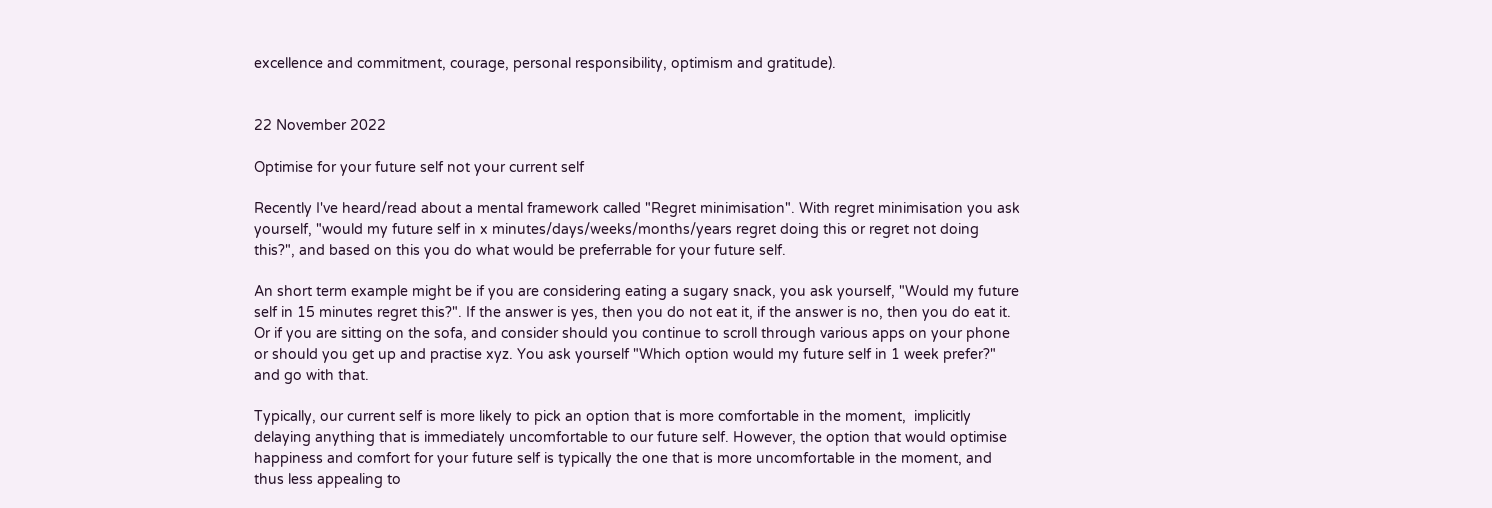excellence and commitment, courage, personal responsibility, optimism and gratitude).


22 November 2022

Optimise for your future self not your current self

Recently I've heard/read about a mental framework called "Regret minimisation". With regret minimisation you ask yourself, "would my future self in x minutes/days/weeks/months/years regret doing this or regret not doing this?", and based on this you do what would be preferrable for your future self.

An short term example might be if you are considering eating a sugary snack, you ask yourself, "Would my future self in 15 minutes regret this?". If the answer is yes, then you do not eat it, if the answer is no, then you do eat it. Or if you are sitting on the sofa, and consider should you continue to scroll through various apps on your phone or should you get up and practise xyz. You ask yourself "Which option would my future self in 1 week prefer?" and go with that.

Typically, our current self is more likely to pick an option that is more comfortable in the moment,  implicitly delaying anything that is immediately uncomfortable to our future self. However, the option that would optimise happiness and comfort for your future self is typically the one that is more uncomfortable in the moment, and thus less appealing to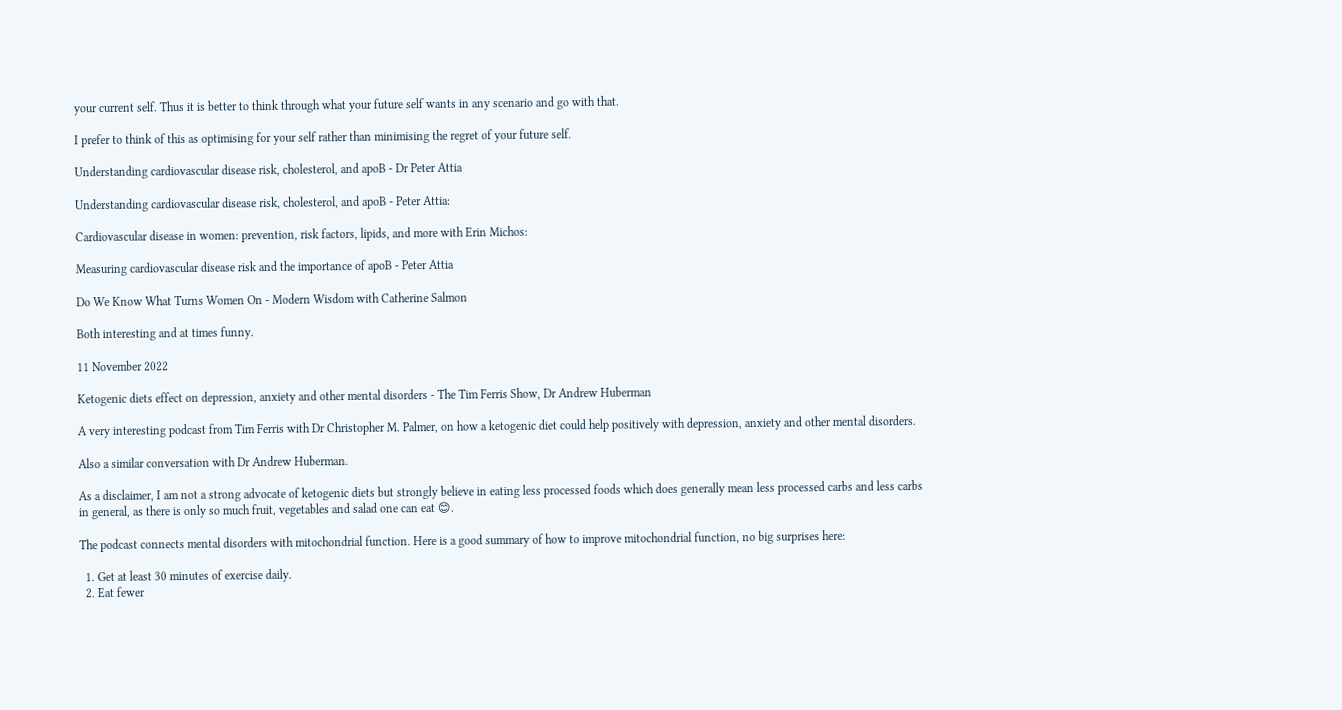your current self. Thus it is better to think through what your future self wants in any scenario and go with that.

I prefer to think of this as optimising for your self rather than minimising the regret of your future self.

Understanding cardiovascular disease risk, cholesterol, and apoB - Dr Peter Attia

Understanding cardiovascular disease risk, cholesterol, and apoB - Peter Attia:

Cardiovascular disease in women: prevention, risk factors, lipids, and more with Erin Michos:

Measuring cardiovascular disease risk and the importance of apoB - Peter Attia

Do We Know What Turns Women On - Modern Wisdom with Catherine Salmon

Both interesting and at times funny.

11 November 2022

Ketogenic diets effect on depression, anxiety and other mental disorders - The Tim Ferris Show, Dr Andrew Huberman

A very interesting podcast from Tim Ferris with Dr Christopher M. Palmer, on how a ketogenic diet could help positively with depression, anxiety and other mental disorders.

Also a similar conversation with Dr Andrew Huberman.

As a disclaimer, I am not a strong advocate of ketogenic diets but strongly believe in eating less processed foods which does generally mean less processed carbs and less carbs in general, as there is only so much fruit, vegetables and salad one can eat 😊.

The podcast connects mental disorders with mitochondrial function. Here is a good summary of how to improve mitochondrial function, no big surprises here:

  1. Get at least 30 minutes of exercise daily.
  2. Eat fewer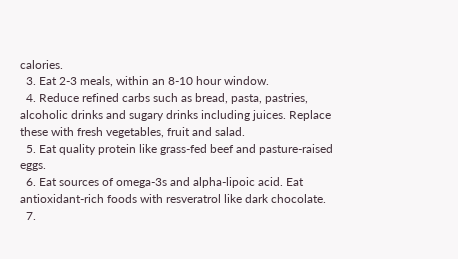calories.
  3. Eat 2-3 meals, within an 8-10 hour window.
  4. Reduce refined carbs such as bread, pasta, pastries, alcoholic drinks and sugary drinks including juices. Replace these with fresh vegetables, fruit and salad.
  5. Eat quality protein like grass-fed beef and pasture-raised eggs.
  6. Eat sources of omega-3s and alpha-lipoic acid. Eat antioxidant-rich foods with resveratrol like dark chocolate.
  7.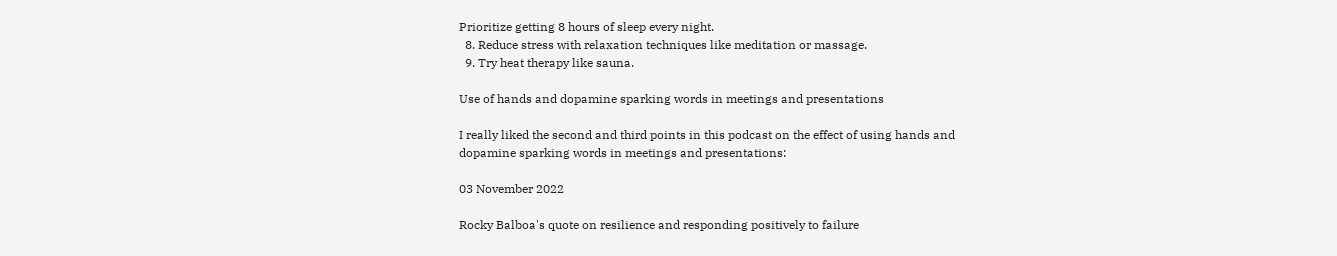Prioritize getting 8 hours of sleep every night.
  8. Reduce stress with relaxation techniques like meditation or massage.
  9. Try heat therapy like sauna.

Use of hands and dopamine sparking words in meetings and presentations

I really liked the second and third points in this podcast on the effect of using hands and dopamine sparking words in meetings and presentations:

03 November 2022

Rocky Balboa's quote on resilience and responding positively to failure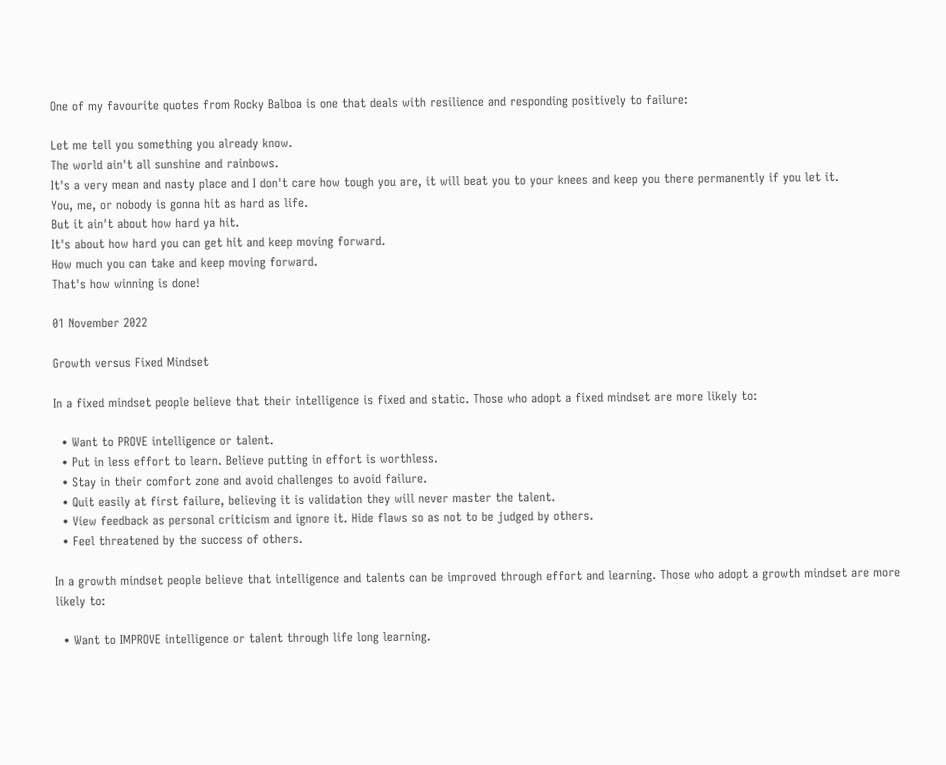One of my favourite quotes from Rocky Balboa is one that deals with resilience and responding positively to failure:

Let me tell you something you already know.
The world ain't all sunshine and rainbows.
It's a very mean and nasty place and I don't care how tough you are, it will beat you to your knees and keep you there permanently if you let it.
You, me, or nobody is gonna hit as hard as life.
But it ain't about how hard ya hit.
It's about how hard you can get hit and keep moving forward.
How much you can take and keep moving forward.
That's how winning is done!

01 November 2022

Growth versus Fixed Mindset

In a fixed mindset people believe that their intelligence is fixed and static. Those who adopt a fixed mindset are more likely to:

  • Want to PROVE intelligence or talent.
  • Put in less effort to learn. Believe putting in effort is worthless.
  • Stay in their comfort zone and avoid challenges to avoid failure.
  • Quit easily at first failure, believing it is validation they will never master the talent.
  • View feedback as personal criticism and ignore it. Hide flaws so as not to be judged by others.
  • Feel threatened by the success of others.

In a growth mindset people believe that intelligence and talents can be improved through effort and learning. Those who adopt a growth mindset are more likely to:

  • Want to IMPROVE intelligence or talent through life long learning.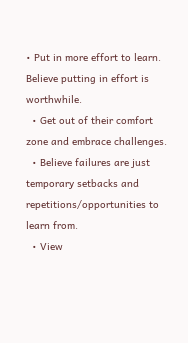• Put in more effort to learn. Believe putting in effort is worthwhile.
  • Get out of their comfort zone and embrace challenges.
  • Believe failures are just temporary setbacks and repetitions/opportunities to learn from.
  • View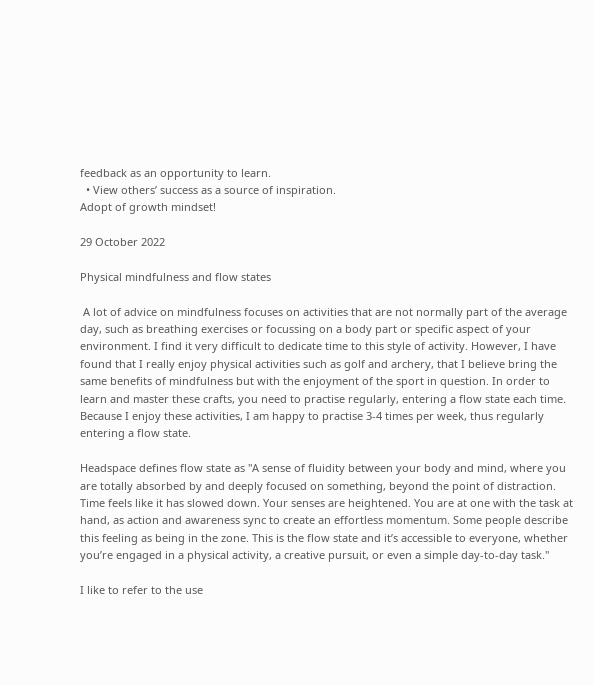feedback as an opportunity to learn.
  • View others’ success as a source of inspiration.
Adopt of growth mindset!

29 October 2022

Physical mindfulness and flow states

 A lot of advice on mindfulness focuses on activities that are not normally part of the average day, such as breathing exercises or focussing on a body part or specific aspect of your environment. I find it very difficult to dedicate time to this style of activity. However, I have found that I really enjoy physical activities such as golf and archery, that I believe bring the same benefits of mindfulness but with the enjoyment of the sport in question. In order to learn and master these crafts, you need to practise regularly, entering a flow state each time. Because I enjoy these activities, I am happy to practise 3-4 times per week, thus regularly entering a flow state.

Headspace defines flow state as "A sense of fluidity between your body and mind, where you are totally absorbed by and deeply focused on something, beyond the point of distraction. Time feels like it has slowed down. Your senses are heightened. You are at one with the task at hand, as action and awareness sync to create an effortless momentum. Some people describe this feeling as being in the zone. This is the flow state and it’s accessible to everyone, whether you’re engaged in a physical activity, a creative pursuit, or even a simple day-to-day task."

I like to refer to the use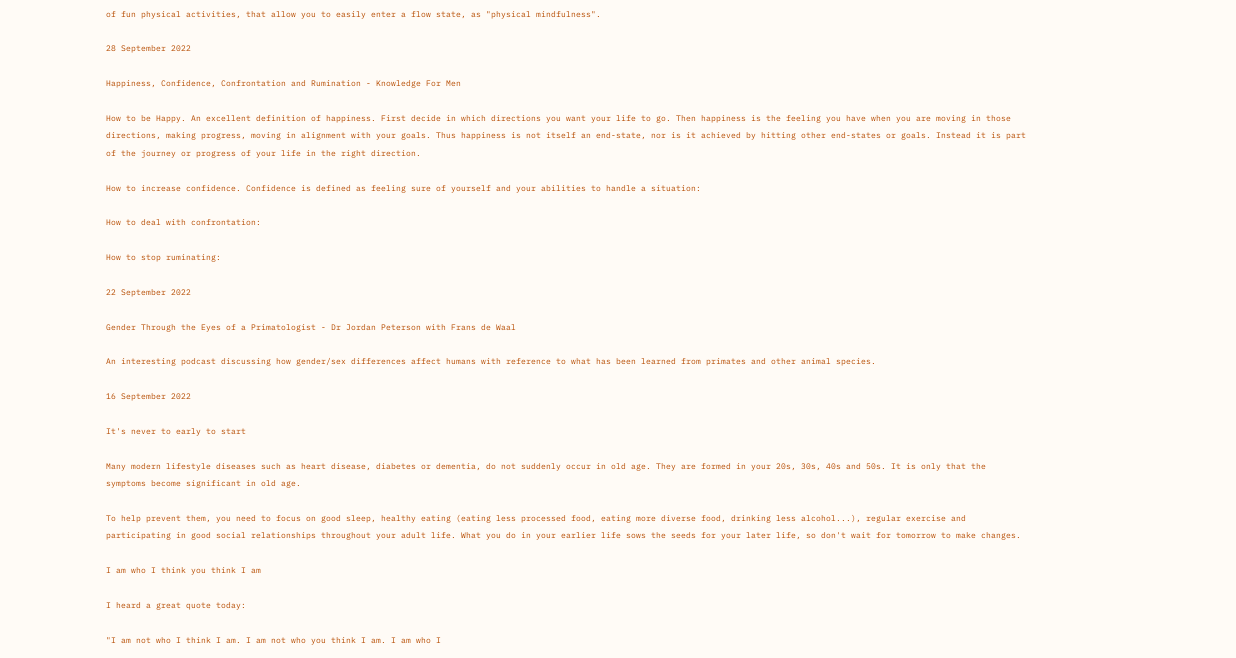of fun physical activities, that allow you to easily enter a flow state, as "physical mindfulness".

28 September 2022

Happiness, Confidence, Confrontation and Rumination - Knowledge For Men

How to be Happy. An excellent definition of happiness. First decide in which directions you want your life to go. Then happiness is the feeling you have when you are moving in those directions, making progress, moving in alignment with your goals. Thus happiness is not itself an end-state, nor is it achieved by hitting other end-states or goals. Instead it is part of the journey or progress of your life in the right direction.

How to increase confidence. Confidence is defined as feeling sure of yourself and your abilities to handle a situation:

How to deal with confrontation:

How to stop ruminating:

22 September 2022

Gender Through the Eyes of a Primatologist - Dr Jordan Peterson with Frans de Waal

An interesting podcast discussing how gender/sex differences affect humans with reference to what has been learned from primates and other animal species.

16 September 2022

It's never to early to start

Many modern lifestyle diseases such as heart disease, diabetes or dementia, do not suddenly occur in old age. They are formed in your 20s, 30s, 40s and 50s. It is only that the symptoms become significant in old age.

To help prevent them, you need to focus on good sleep, healthy eating (eating less processed food, eating more diverse food, drinking less alcohol...), regular exercise and participating in good social relationships throughout your adult life. What you do in your earlier life sows the seeds for your later life, so don't wait for tomorrow to make changes.

I am who I think you think I am

I heard a great quote today:

"I am not who I think I am. I am not who you think I am. I am who I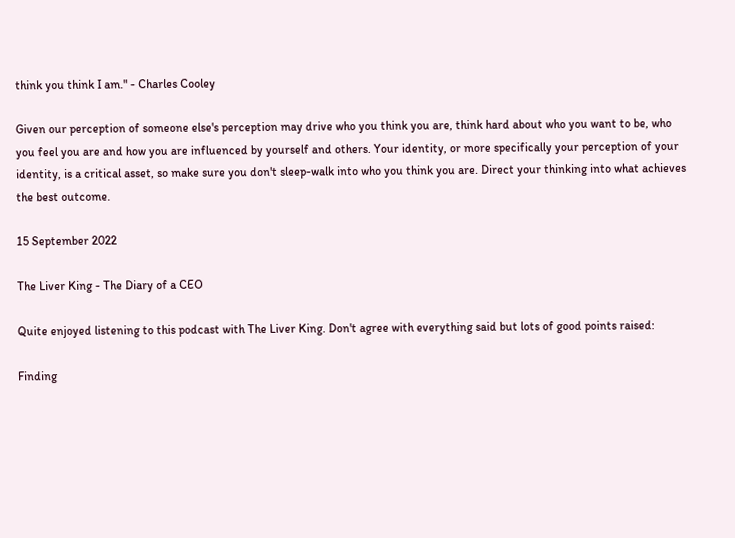think you think I am." - Charles Cooley

Given our perception of someone else's perception may drive who you think you are, think hard about who you want to be, who you feel you are and how you are influenced by yourself and others. Your identity, or more specifically your perception of your identity, is a critical asset, so make sure you don't sleep-walk into who you think you are. Direct your thinking into what achieves the best outcome.

15 September 2022

The Liver King - The Diary of a CEO

Quite enjoyed listening to this podcast with The Liver King. Don't agree with everything said but lots of good points raised:

Finding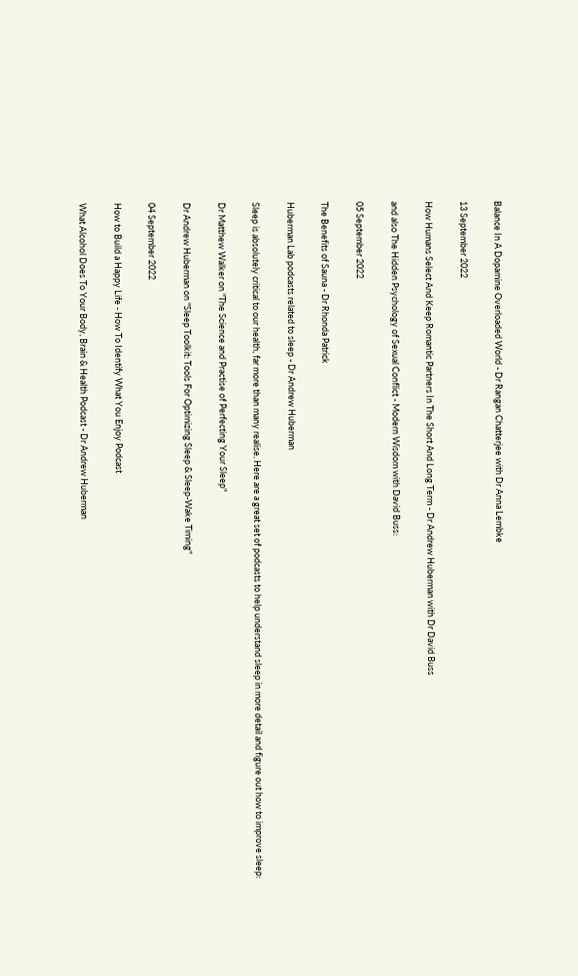Balance In A Dopamine Overloaded World - Dr Rangan Chatterjee with Dr Anna Lembke

13 September 2022

How Humans Select And Keep Romantic Partners In The Short And Long Term - Dr Andrew Huberman with Dr David Buss

and also The Hidden Psychology of Sexual Conflict - Modern Wisdom with David Buss:

05 September 2022

The Benefits of Sauna - Dr Rhonda Patrick

Huberman Lab podcasts related to sleep - Dr Andrew Huberman

Sleep is absolutely critical to our health, far more than many realise. Here are a great set of podcasts to help understand sleep in more detail and figure out how to improve sleep:

Dr Matthew Walker on "The Science and Practise of Perfecting Your Sleep"

Dr Andrew Huberman on "Sleep Toolkit: Tools For Optimizing Sleep & Sleep-Wake Timing"

04 September 2022

How to Build a Happy Life - How To Identify What You Enjoy Podcast

What Alcohol Does To Your Body, Brain & Health Podcast - Dr Andrew Huberman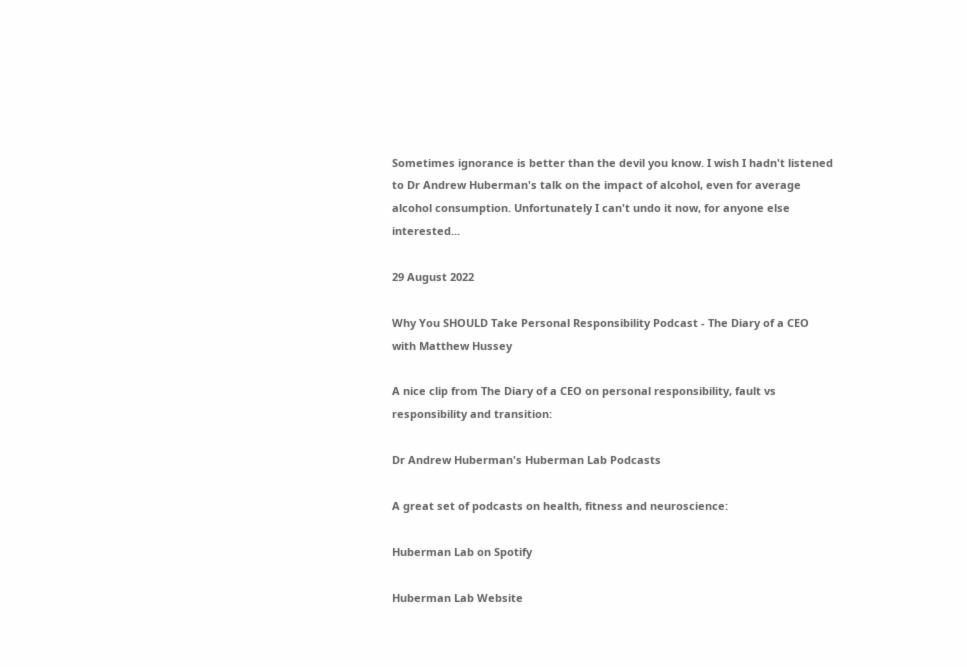Sometimes ignorance is better than the devil you know. I wish I hadn't listened to Dr Andrew Huberman's talk on the impact of alcohol, even for average alcohol consumption. Unfortunately I can't undo it now, for anyone else interested...

29 August 2022

Why You SHOULD Take Personal Responsibility Podcast - The Diary of a CEO with Matthew Hussey

A nice clip from The Diary of a CEO on personal responsibility, fault vs responsibility and transition:

Dr Andrew Huberman's Huberman Lab Podcasts

A great set of podcasts on health, fitness and neuroscience:

Huberman Lab on Spotify

Huberman Lab Website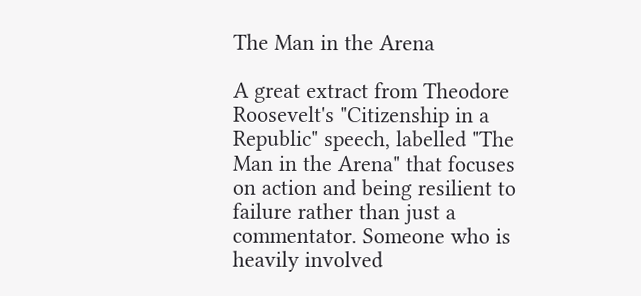The Man in the Arena

A great extract from Theodore Roosevelt's "Citizenship in a Republic" speech, labelled "The Man in the Arena" that focuses on action and being resilient to failure rather than just a commentator. Someone who is heavily involved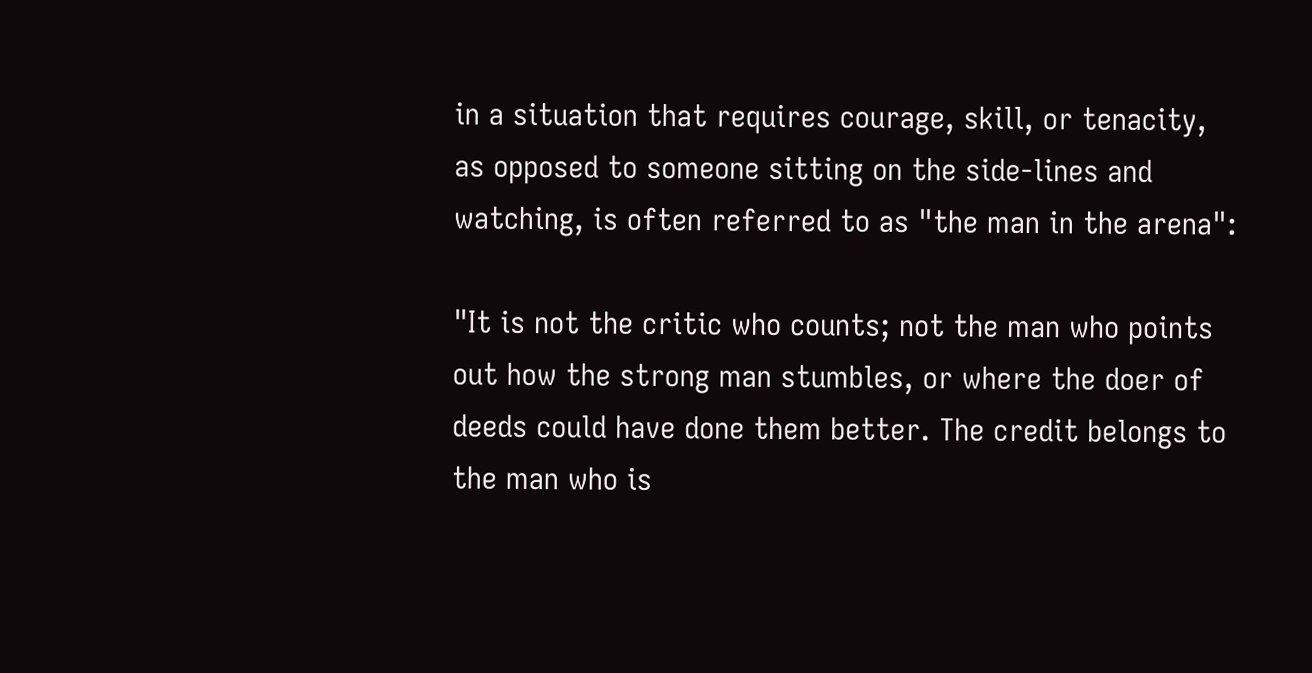in a situation that requires courage, skill, or tenacity, as opposed to someone sitting on the side-lines and watching, is often referred to as "the man in the arena":

"It is not the critic who counts; not the man who points out how the strong man stumbles, or where the doer of deeds could have done them better. The credit belongs to the man who is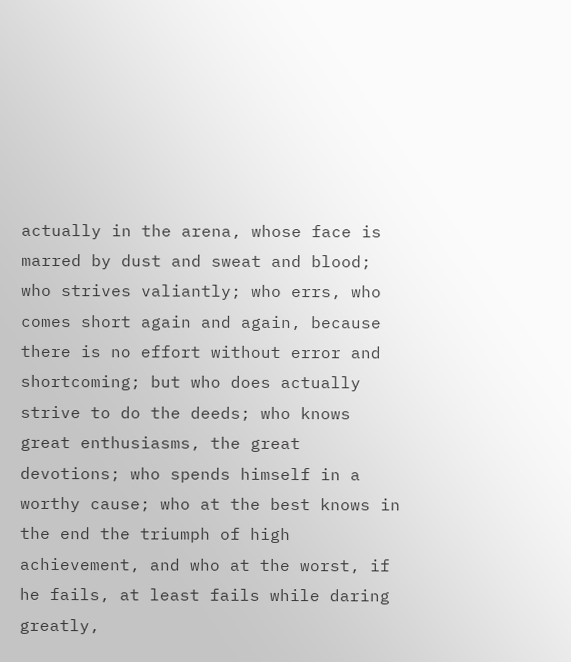actually in the arena, whose face is marred by dust and sweat and blood; who strives valiantly; who errs, who comes short again and again, because there is no effort without error and shortcoming; but who does actually strive to do the deeds; who knows great enthusiasms, the great devotions; who spends himself in a worthy cause; who at the best knows in the end the triumph of high achievement, and who at the worst, if he fails, at least fails while daring greatly,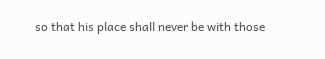so that his place shall never be with those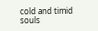cold and timid souls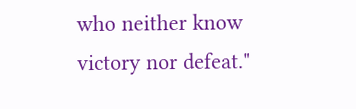who neither know victory nor defeat."